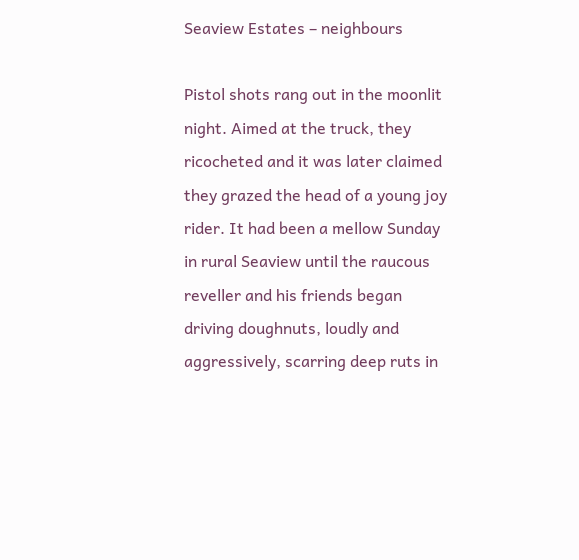Seaview Estates – neighbours

Pistol shots rang out in the moonlit night. Aimed at the truck, they ricocheted and it was later claimed they grazed the head of a young joy rider. It had been a mellow Sunday in rural Seaview until the raucous reveller and his friends began driving doughnuts, loudly and aggressively, scarring deep ruts in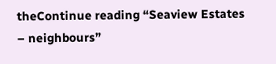theContinue reading “Seaview Estates – neighbours”